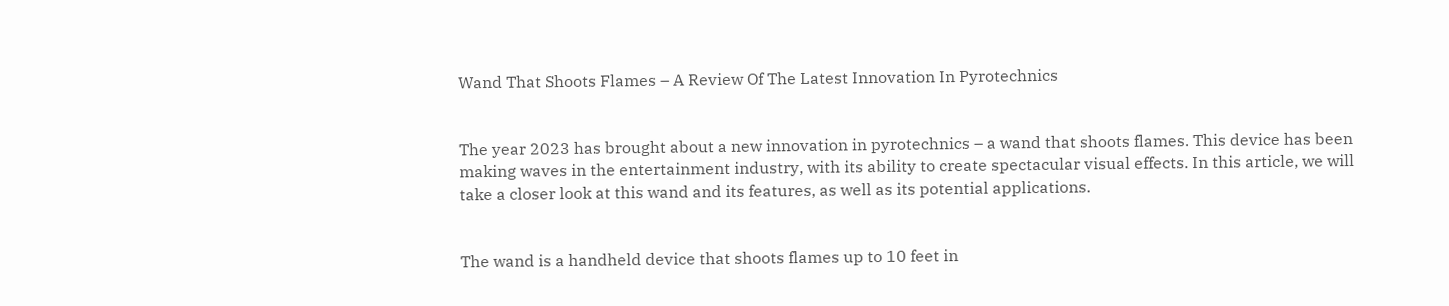Wand That Shoots Flames – A Review Of The Latest Innovation In Pyrotechnics


The year 2023 has brought about a new innovation in pyrotechnics – a wand that shoots flames. This device has been making waves in the entertainment industry, with its ability to create spectacular visual effects. In this article, we will take a closer look at this wand and its features, as well as its potential applications.


The wand is a handheld device that shoots flames up to 10 feet in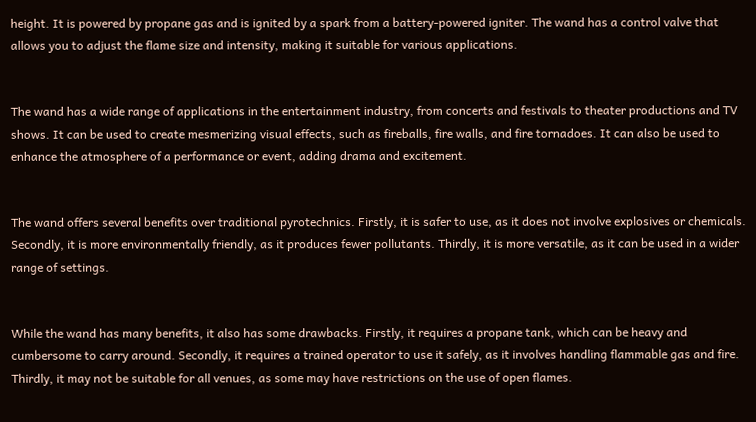height. It is powered by propane gas and is ignited by a spark from a battery-powered igniter. The wand has a control valve that allows you to adjust the flame size and intensity, making it suitable for various applications.


The wand has a wide range of applications in the entertainment industry, from concerts and festivals to theater productions and TV shows. It can be used to create mesmerizing visual effects, such as fireballs, fire walls, and fire tornadoes. It can also be used to enhance the atmosphere of a performance or event, adding drama and excitement.


The wand offers several benefits over traditional pyrotechnics. Firstly, it is safer to use, as it does not involve explosives or chemicals. Secondly, it is more environmentally friendly, as it produces fewer pollutants. Thirdly, it is more versatile, as it can be used in a wider range of settings.


While the wand has many benefits, it also has some drawbacks. Firstly, it requires a propane tank, which can be heavy and cumbersome to carry around. Secondly, it requires a trained operator to use it safely, as it involves handling flammable gas and fire. Thirdly, it may not be suitable for all venues, as some may have restrictions on the use of open flames.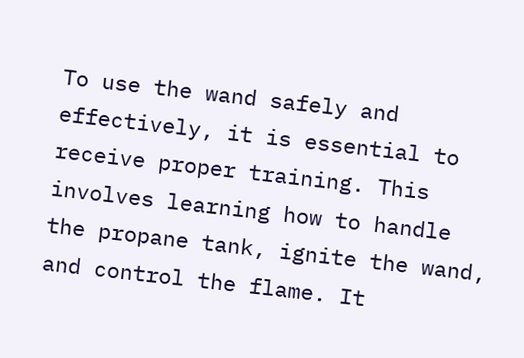To use the wand safely and effectively, it is essential to receive proper training. This involves learning how to handle the propane tank, ignite the wand, and control the flame. It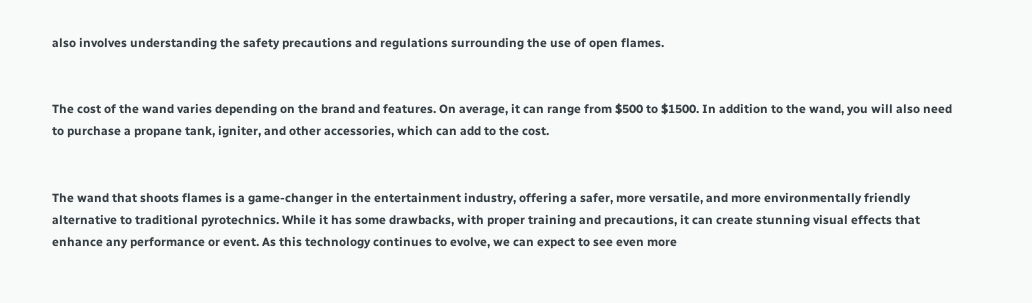also involves understanding the safety precautions and regulations surrounding the use of open flames.


The cost of the wand varies depending on the brand and features. On average, it can range from $500 to $1500. In addition to the wand, you will also need to purchase a propane tank, igniter, and other accessories, which can add to the cost.


The wand that shoots flames is a game-changer in the entertainment industry, offering a safer, more versatile, and more environmentally friendly alternative to traditional pyrotechnics. While it has some drawbacks, with proper training and precautions, it can create stunning visual effects that enhance any performance or event. As this technology continues to evolve, we can expect to see even more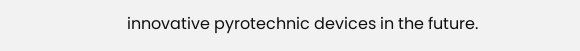innovative pyrotechnic devices in the future.